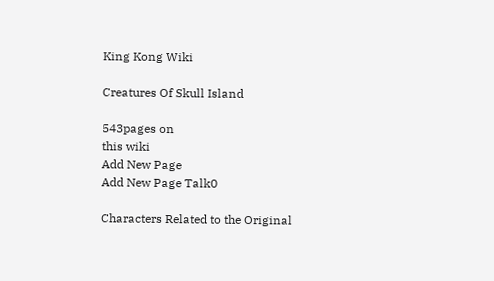King Kong Wiki

Creatures Of Skull Island

543pages on
this wiki
Add New Page
Add New Page Talk0

Characters Related to the Original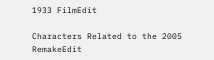1933 FilmEdit

Characters Related to the 2005 RemakeEdit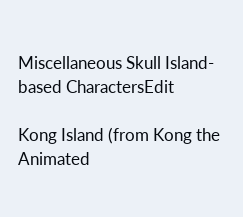Miscellaneous Skull Island-based CharactersEdit

Kong Island (from Kong the Animated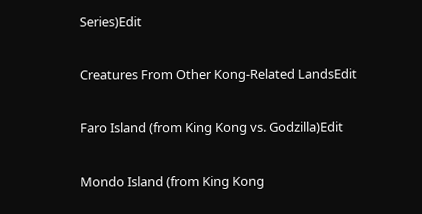Series)Edit

Creatures From Other Kong-Related LandsEdit

Faro Island (from King Kong vs. Godzilla)Edit

Mondo Island (from King Kong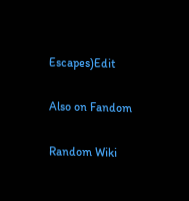Escapes)Edit

Also on Fandom

Random Wiki